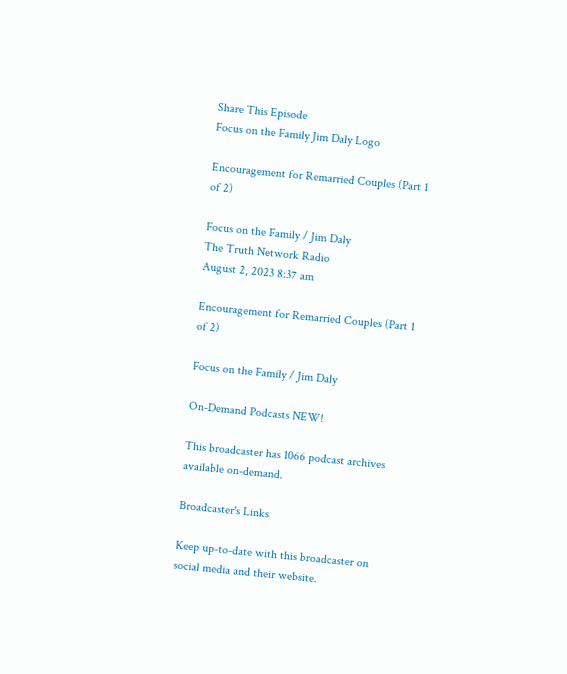Share This Episode
Focus on the Family Jim Daly Logo

Encouragement for Remarried Couples (Part 1 of 2)

Focus on the Family / Jim Daly
The Truth Network Radio
August 2, 2023 8:37 am

Encouragement for Remarried Couples (Part 1 of 2)

Focus on the Family / Jim Daly

On-Demand Podcasts NEW!

This broadcaster has 1066 podcast archives available on-demand.

Broadcaster's Links

Keep up-to-date with this broadcaster on social media and their website.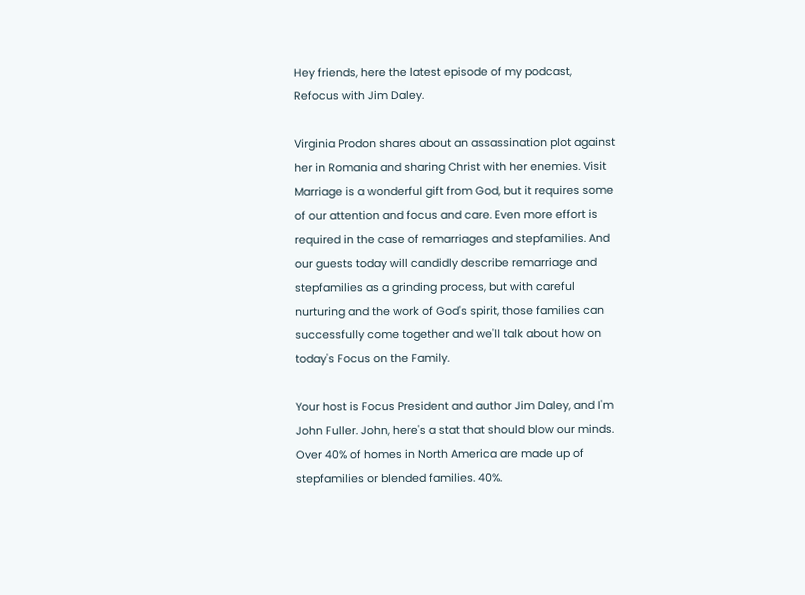Hey friends, here the latest episode of my podcast, Refocus with Jim Daley.

Virginia Prodon shares about an assassination plot against her in Romania and sharing Christ with her enemies. Visit Marriage is a wonderful gift from God, but it requires some of our attention and focus and care. Even more effort is required in the case of remarriages and stepfamilies. And our guests today will candidly describe remarriage and stepfamilies as a grinding process, but with careful nurturing and the work of God's spirit, those families can successfully come together and we'll talk about how on today's Focus on the Family.

Your host is Focus President and author Jim Daley, and I'm John Fuller. John, here's a stat that should blow our minds. Over 40% of homes in North America are made up of stepfamilies or blended families. 40%.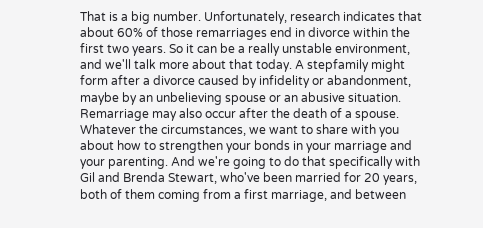That is a big number. Unfortunately, research indicates that about 60% of those remarriages end in divorce within the first two years. So it can be a really unstable environment, and we'll talk more about that today. A stepfamily might form after a divorce caused by infidelity or abandonment, maybe by an unbelieving spouse or an abusive situation. Remarriage may also occur after the death of a spouse. Whatever the circumstances, we want to share with you about how to strengthen your bonds in your marriage and your parenting. And we're going to do that specifically with Gil and Brenda Stewart, who've been married for 20 years, both of them coming from a first marriage, and between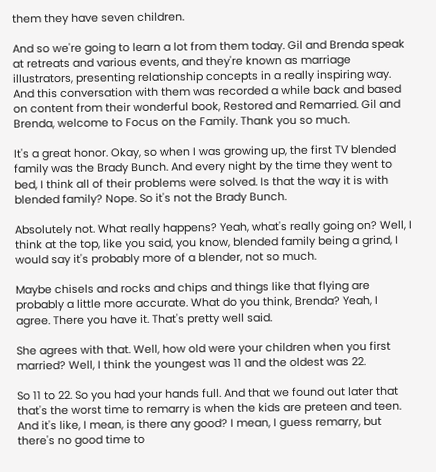them they have seven children.

And so we're going to learn a lot from them today. Gil and Brenda speak at retreats and various events, and they're known as marriage illustrators, presenting relationship concepts in a really inspiring way. And this conversation with them was recorded a while back and based on content from their wonderful book, Restored and Remarried. Gil and Brenda, welcome to Focus on the Family. Thank you so much.

It's a great honor. Okay, so when I was growing up, the first TV blended family was the Brady Bunch. And every night by the time they went to bed, I think all of their problems were solved. Is that the way it is with blended family? Nope. So it's not the Brady Bunch.

Absolutely not. What really happens? Yeah, what's really going on? Well, I think at the top, like you said, you know, blended family being a grind, I would say it's probably more of a blender, not so much.

Maybe chisels and rocks and chips and things like that flying are probably a little more accurate. What do you think, Brenda? Yeah, I agree. There you have it. That's pretty well said.

She agrees with that. Well, how old were your children when you first married? Well, I think the youngest was 11 and the oldest was 22.

So 11 to 22. So you had your hands full. And that we found out later that that's the worst time to remarry is when the kids are preteen and teen. And it's like, I mean, is there any good? I mean, I guess remarry, but there's no good time to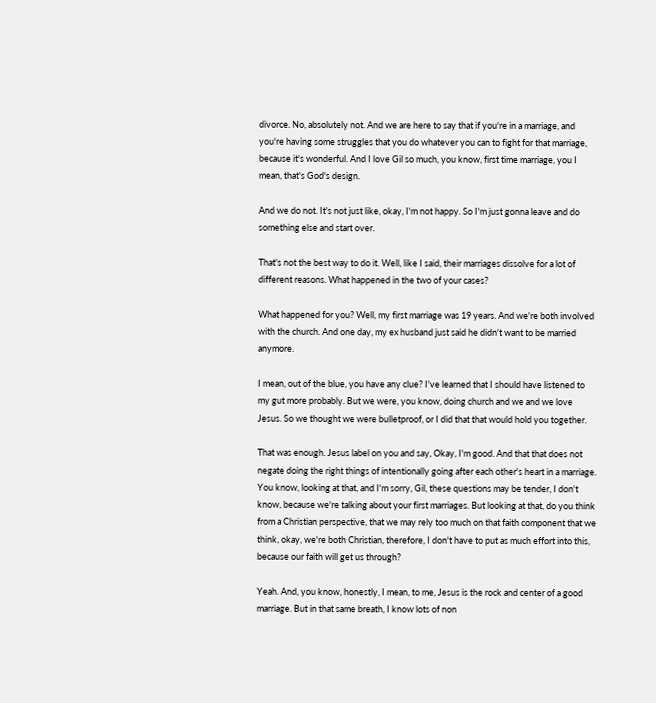divorce. No, absolutely not. And we are here to say that if you're in a marriage, and you're having some struggles that you do whatever you can to fight for that marriage, because it's wonderful. And I love Gil so much, you know, first time marriage, you I mean, that's God's design.

And we do not. It's not just like, okay, I'm not happy. So I'm just gonna leave and do something else and start over.

That's not the best way to do it. Well, like I said, their marriages dissolve for a lot of different reasons. What happened in the two of your cases?

What happened for you? Well, my first marriage was 19 years. And we're both involved with the church. And one day, my ex husband just said he didn't want to be married anymore.

I mean, out of the blue, you have any clue? I've learned that I should have listened to my gut more probably. But we were, you know, doing church and we and we love Jesus. So we thought we were bulletproof, or I did that that would hold you together.

That was enough. Jesus label on you and say, Okay, I'm good. And that that does not negate doing the right things of intentionally going after each other's heart in a marriage. You know, looking at that, and I'm sorry, Gil, these questions may be tender, I don't know, because we're talking about your first marriages. But looking at that, do you think from a Christian perspective, that we may rely too much on that faith component that we think, okay, we're both Christian, therefore, I don't have to put as much effort into this, because our faith will get us through?

Yeah. And, you know, honestly, I mean, to me, Jesus is the rock and center of a good marriage. But in that same breath, I know lots of non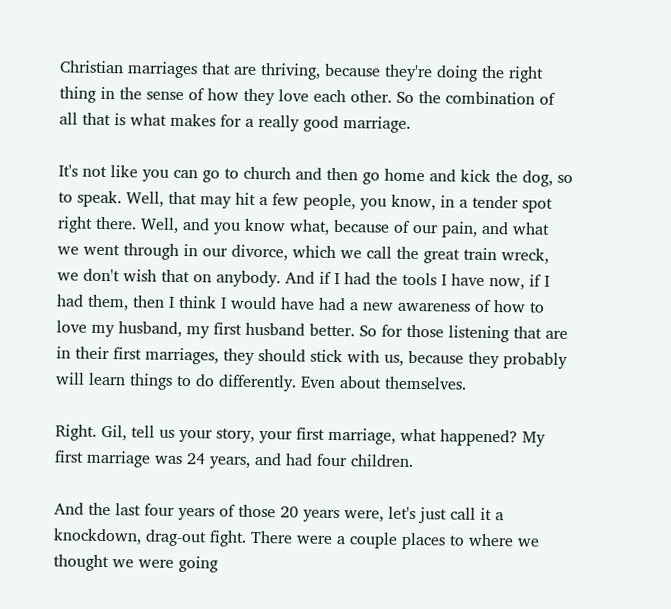Christian marriages that are thriving, because they're doing the right thing in the sense of how they love each other. So the combination of all that is what makes for a really good marriage.

It's not like you can go to church and then go home and kick the dog, so to speak. Well, that may hit a few people, you know, in a tender spot right there. Well, and you know what, because of our pain, and what we went through in our divorce, which we call the great train wreck, we don't wish that on anybody. And if I had the tools I have now, if I had them, then I think I would have had a new awareness of how to love my husband, my first husband better. So for those listening that are in their first marriages, they should stick with us, because they probably will learn things to do differently. Even about themselves.

Right. Gil, tell us your story, your first marriage, what happened? My first marriage was 24 years, and had four children.

And the last four years of those 20 years were, let's just call it a knockdown, drag-out fight. There were a couple places to where we thought we were going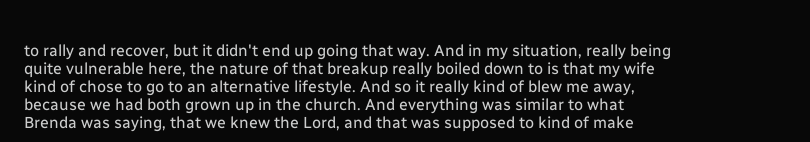to rally and recover, but it didn't end up going that way. And in my situation, really being quite vulnerable here, the nature of that breakup really boiled down to is that my wife kind of chose to go to an alternative lifestyle. And so it really kind of blew me away, because we had both grown up in the church. And everything was similar to what Brenda was saying, that we knew the Lord, and that was supposed to kind of make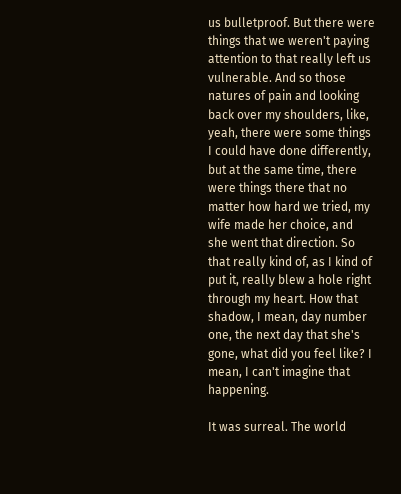us bulletproof. But there were things that we weren't paying attention to that really left us vulnerable. And so those natures of pain and looking back over my shoulders, like, yeah, there were some things I could have done differently, but at the same time, there were things there that no matter how hard we tried, my wife made her choice, and she went that direction. So that really kind of, as I kind of put it, really blew a hole right through my heart. How that shadow, I mean, day number one, the next day that she's gone, what did you feel like? I mean, I can't imagine that happening.

It was surreal. The world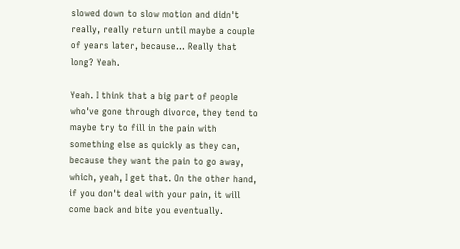slowed down to slow motion and didn't really, really return until maybe a couple of years later, because... Really that long? Yeah.

Yeah. I think that a big part of people who've gone through divorce, they tend to maybe try to fill in the pain with something else as quickly as they can, because they want the pain to go away, which, yeah, I get that. On the other hand, if you don't deal with your pain, it will come back and bite you eventually.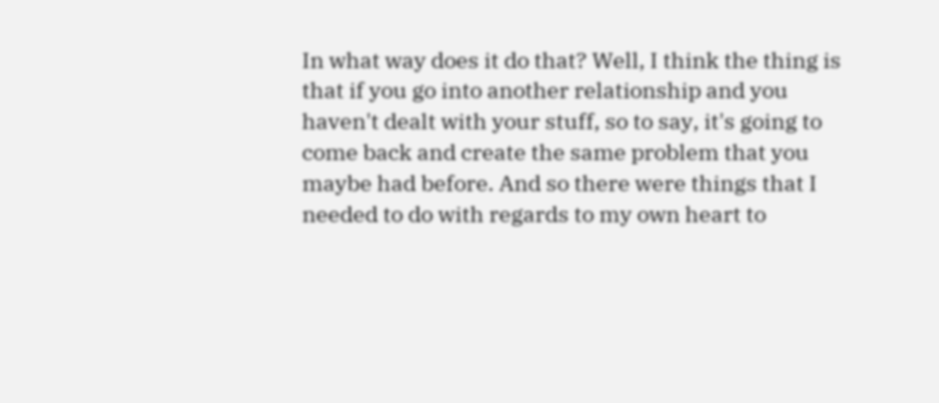In what way does it do that? Well, I think the thing is that if you go into another relationship and you haven't dealt with your stuff, so to say, it's going to come back and create the same problem that you maybe had before. And so there were things that I needed to do with regards to my own heart to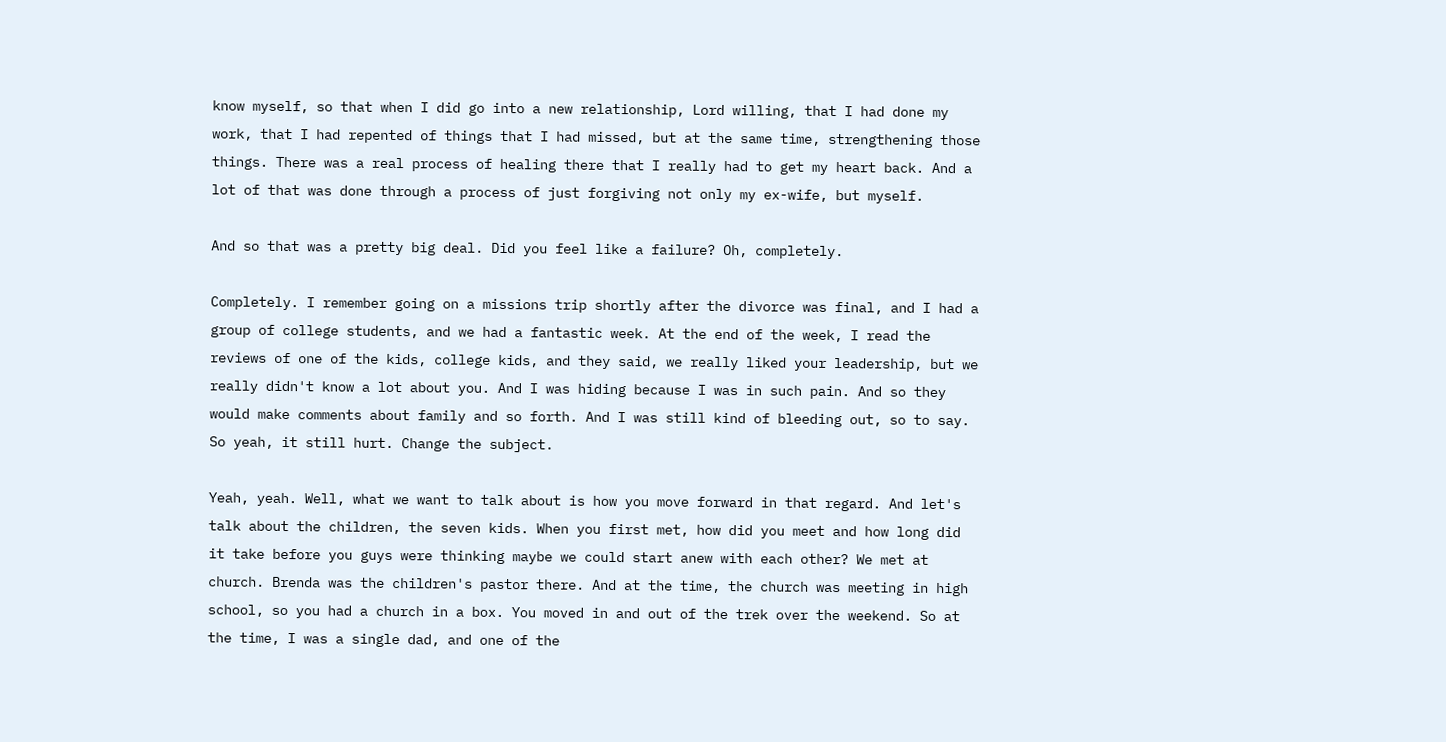know myself, so that when I did go into a new relationship, Lord willing, that I had done my work, that I had repented of things that I had missed, but at the same time, strengthening those things. There was a real process of healing there that I really had to get my heart back. And a lot of that was done through a process of just forgiving not only my ex-wife, but myself.

And so that was a pretty big deal. Did you feel like a failure? Oh, completely.

Completely. I remember going on a missions trip shortly after the divorce was final, and I had a group of college students, and we had a fantastic week. At the end of the week, I read the reviews of one of the kids, college kids, and they said, we really liked your leadership, but we really didn't know a lot about you. And I was hiding because I was in such pain. And so they would make comments about family and so forth. And I was still kind of bleeding out, so to say. So yeah, it still hurt. Change the subject.

Yeah, yeah. Well, what we want to talk about is how you move forward in that regard. And let's talk about the children, the seven kids. When you first met, how did you meet and how long did it take before you guys were thinking maybe we could start anew with each other? We met at church. Brenda was the children's pastor there. And at the time, the church was meeting in high school, so you had a church in a box. You moved in and out of the trek over the weekend. So at the time, I was a single dad, and one of the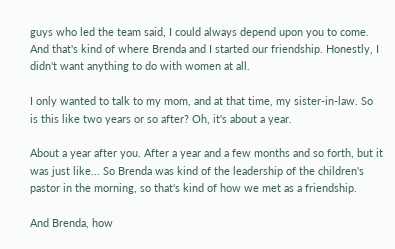guys who led the team said, I could always depend upon you to come. And that's kind of where Brenda and I started our friendship. Honestly, I didn't want anything to do with women at all.

I only wanted to talk to my mom, and at that time, my sister-in-law. So is this like two years or so after? Oh, it's about a year.

About a year after you. After a year and a few months and so forth, but it was just like... So Brenda was kind of the leadership of the children's pastor in the morning, so that's kind of how we met as a friendship.

And Brenda, how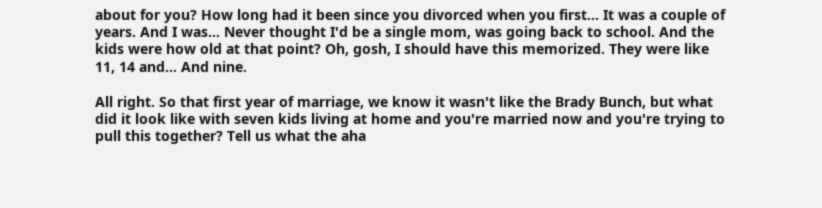about for you? How long had it been since you divorced when you first... It was a couple of years. And I was... Never thought I'd be a single mom, was going back to school. And the kids were how old at that point? Oh, gosh, I should have this memorized. They were like 11, 14 and... And nine.

All right. So that first year of marriage, we know it wasn't like the Brady Bunch, but what did it look like with seven kids living at home and you're married now and you're trying to pull this together? Tell us what the aha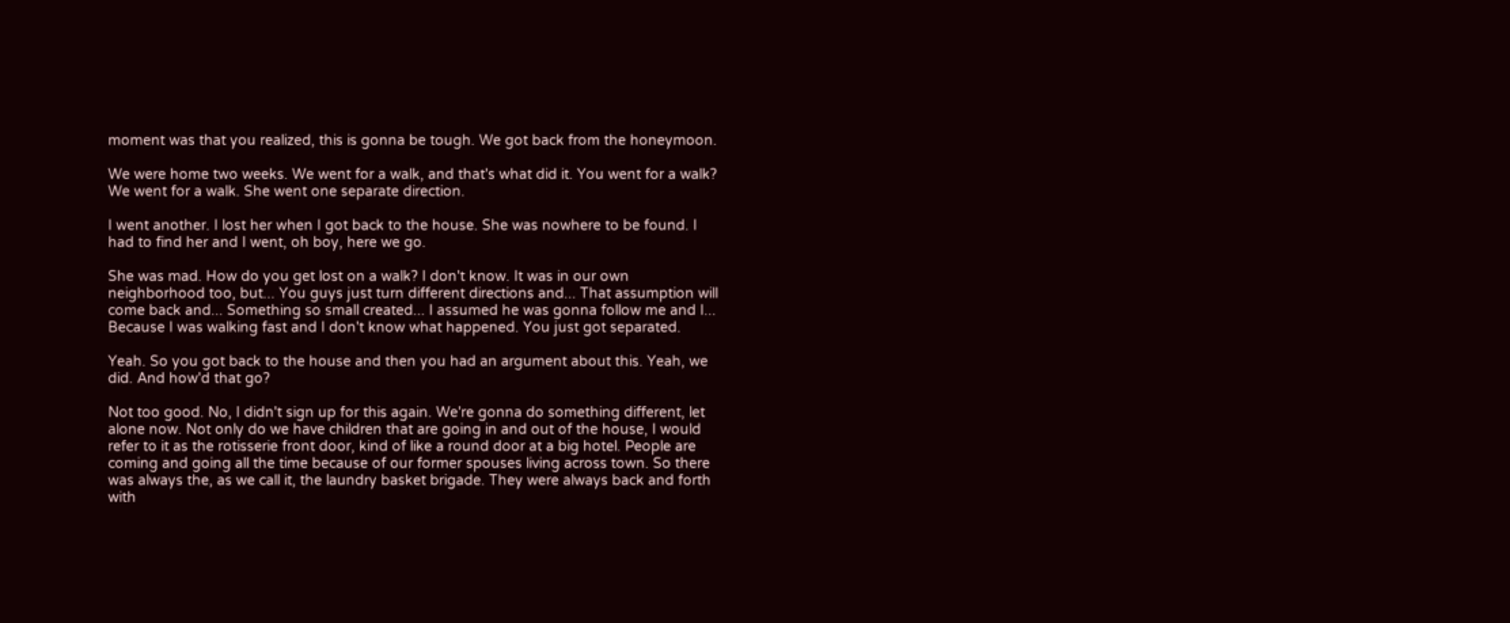moment was that you realized, this is gonna be tough. We got back from the honeymoon.

We were home two weeks. We went for a walk, and that's what did it. You went for a walk? We went for a walk. She went one separate direction.

I went another. I lost her when I got back to the house. She was nowhere to be found. I had to find her and I went, oh boy, here we go.

She was mad. How do you get lost on a walk? I don't know. It was in our own neighborhood too, but... You guys just turn different directions and... That assumption will come back and... Something so small created... I assumed he was gonna follow me and I... Because I was walking fast and I don't know what happened. You just got separated.

Yeah. So you got back to the house and then you had an argument about this. Yeah, we did. And how'd that go?

Not too good. No, I didn't sign up for this again. We're gonna do something different, let alone now. Not only do we have children that are going in and out of the house, I would refer to it as the rotisserie front door, kind of like a round door at a big hotel. People are coming and going all the time because of our former spouses living across town. So there was always the, as we call it, the laundry basket brigade. They were always back and forth with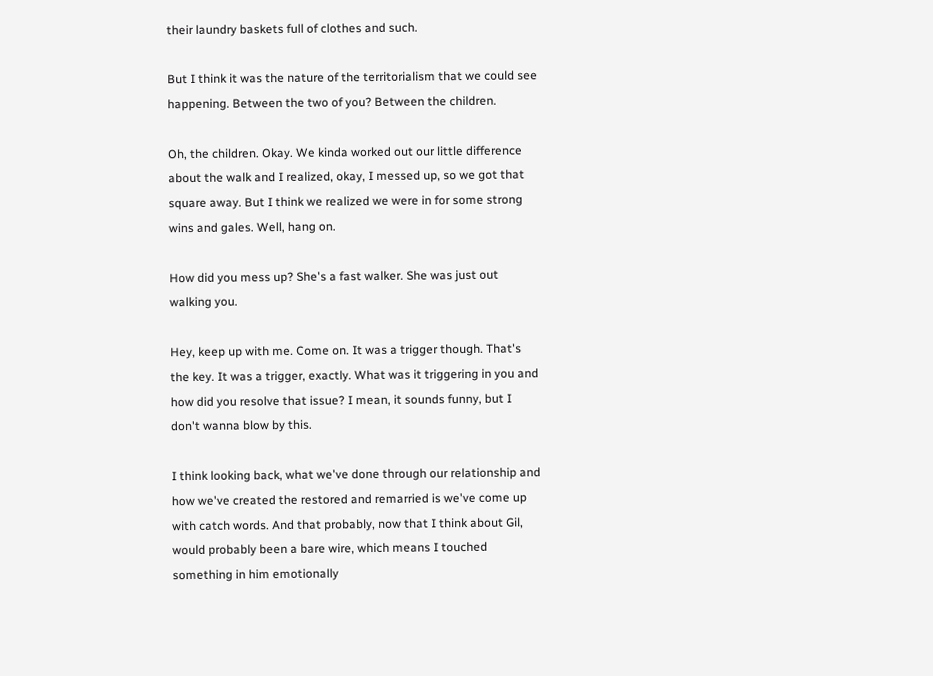their laundry baskets full of clothes and such.

But I think it was the nature of the territorialism that we could see happening. Between the two of you? Between the children.

Oh, the children. Okay. We kinda worked out our little difference about the walk and I realized, okay, I messed up, so we got that square away. But I think we realized we were in for some strong wins and gales. Well, hang on.

How did you mess up? She's a fast walker. She was just out walking you.

Hey, keep up with me. Come on. It was a trigger though. That's the key. It was a trigger, exactly. What was it triggering in you and how did you resolve that issue? I mean, it sounds funny, but I don't wanna blow by this.

I think looking back, what we've done through our relationship and how we've created the restored and remarried is we've come up with catch words. And that probably, now that I think about Gil, would probably been a bare wire, which means I touched something in him emotionally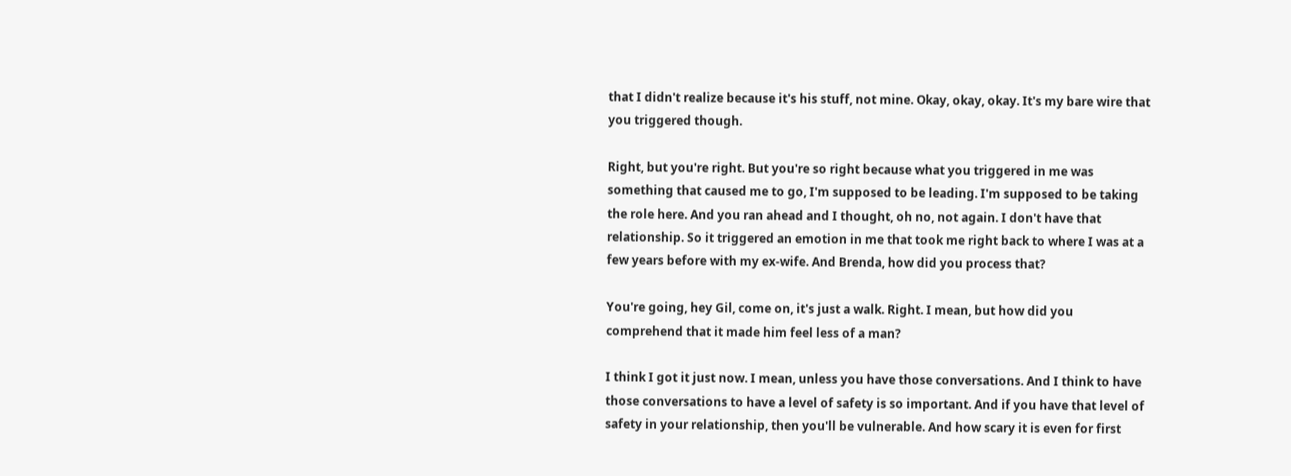that I didn't realize because it's his stuff, not mine. Okay, okay, okay. It's my bare wire that you triggered though.

Right, but you're right. But you're so right because what you triggered in me was something that caused me to go, I'm supposed to be leading. I'm supposed to be taking the role here. And you ran ahead and I thought, oh no, not again. I don't have that relationship. So it triggered an emotion in me that took me right back to where I was at a few years before with my ex-wife. And Brenda, how did you process that?

You're going, hey Gil, come on, it's just a walk. Right. I mean, but how did you comprehend that it made him feel less of a man?

I think I got it just now. I mean, unless you have those conversations. And I think to have those conversations to have a level of safety is so important. And if you have that level of safety in your relationship, then you'll be vulnerable. And how scary it is even for first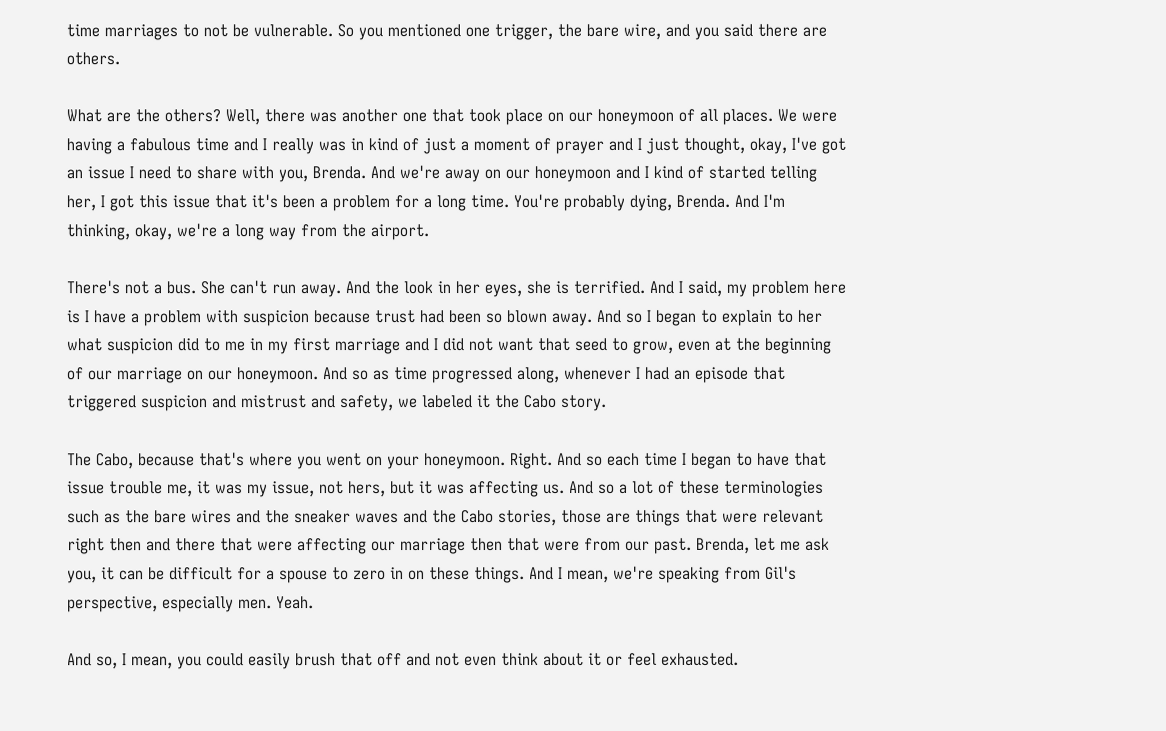time marriages to not be vulnerable. So you mentioned one trigger, the bare wire, and you said there are others.

What are the others? Well, there was another one that took place on our honeymoon of all places. We were having a fabulous time and I really was in kind of just a moment of prayer and I just thought, okay, I've got an issue I need to share with you, Brenda. And we're away on our honeymoon and I kind of started telling her, I got this issue that it's been a problem for a long time. You're probably dying, Brenda. And I'm thinking, okay, we're a long way from the airport.

There's not a bus. She can't run away. And the look in her eyes, she is terrified. And I said, my problem here is I have a problem with suspicion because trust had been so blown away. And so I began to explain to her what suspicion did to me in my first marriage and I did not want that seed to grow, even at the beginning of our marriage on our honeymoon. And so as time progressed along, whenever I had an episode that triggered suspicion and mistrust and safety, we labeled it the Cabo story.

The Cabo, because that's where you went on your honeymoon. Right. And so each time I began to have that issue trouble me, it was my issue, not hers, but it was affecting us. And so a lot of these terminologies such as the bare wires and the sneaker waves and the Cabo stories, those are things that were relevant right then and there that were affecting our marriage then that were from our past. Brenda, let me ask you, it can be difficult for a spouse to zero in on these things. And I mean, we're speaking from Gil's perspective, especially men. Yeah.

And so, I mean, you could easily brush that off and not even think about it or feel exhausted.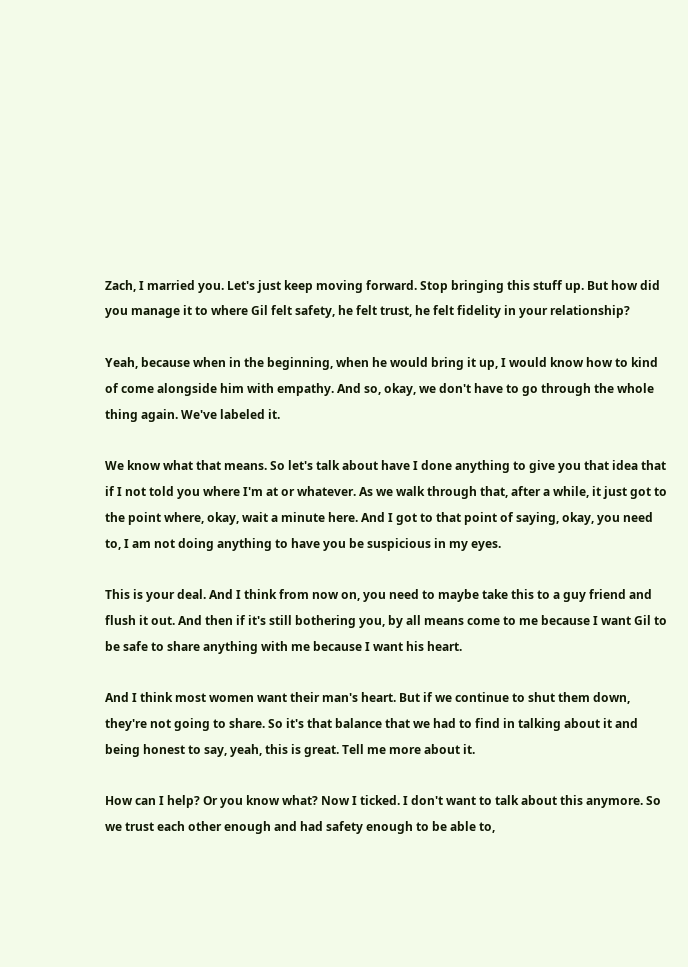Zach, I married you. Let's just keep moving forward. Stop bringing this stuff up. But how did you manage it to where Gil felt safety, he felt trust, he felt fidelity in your relationship?

Yeah, because when in the beginning, when he would bring it up, I would know how to kind of come alongside him with empathy. And so, okay, we don't have to go through the whole thing again. We've labeled it.

We know what that means. So let's talk about have I done anything to give you that idea that if I not told you where I'm at or whatever. As we walk through that, after a while, it just got to the point where, okay, wait a minute here. And I got to that point of saying, okay, you need to, I am not doing anything to have you be suspicious in my eyes.

This is your deal. And I think from now on, you need to maybe take this to a guy friend and flush it out. And then if it's still bothering you, by all means come to me because I want Gil to be safe to share anything with me because I want his heart.

And I think most women want their man's heart. But if we continue to shut them down, they're not going to share. So it's that balance that we had to find in talking about it and being honest to say, yeah, this is great. Tell me more about it.

How can I help? Or you know what? Now I ticked. I don't want to talk about this anymore. So we trust each other enough and had safety enough to be able to,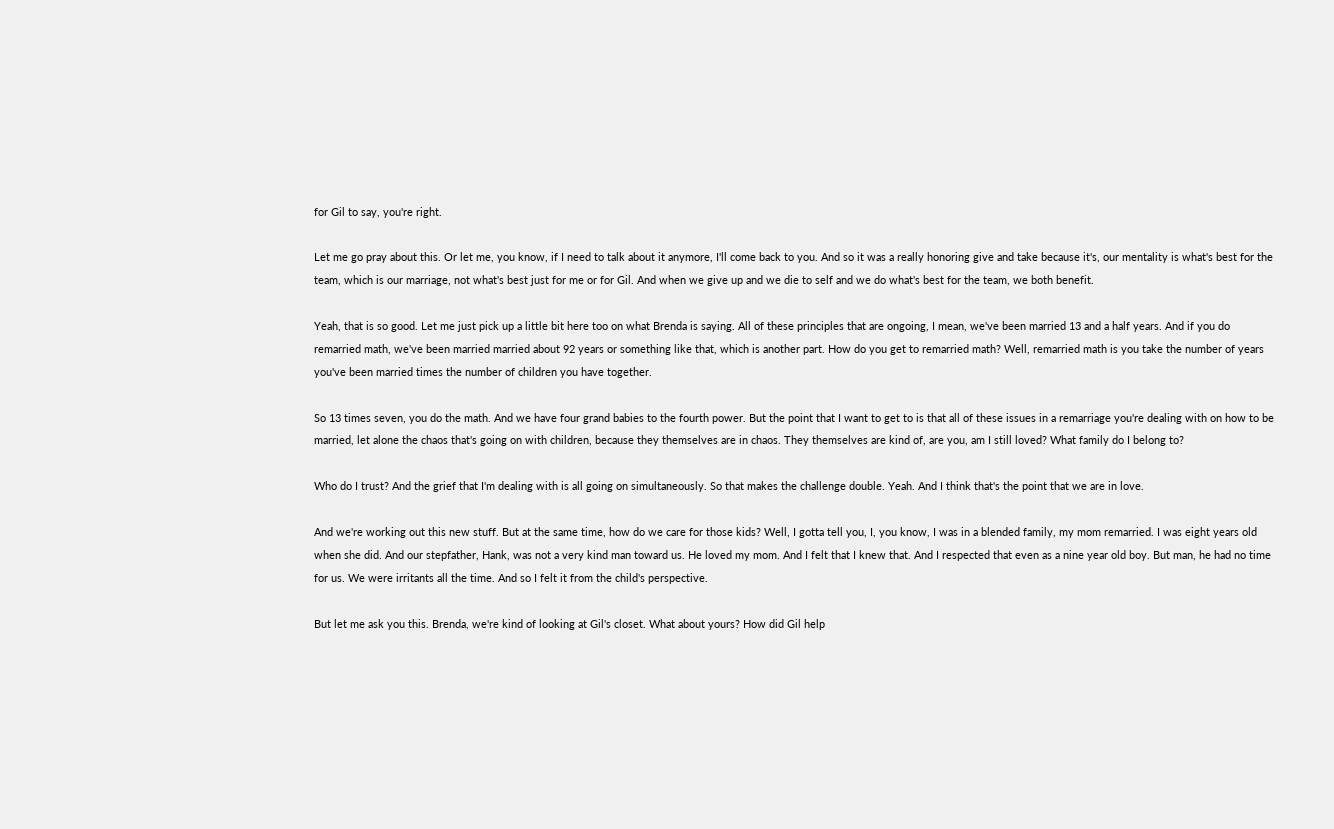for Gil to say, you're right.

Let me go pray about this. Or let me, you know, if I need to talk about it anymore, I'll come back to you. And so it was a really honoring give and take because it's, our mentality is what's best for the team, which is our marriage, not what's best just for me or for Gil. And when we give up and we die to self and we do what's best for the team, we both benefit.

Yeah, that is so good. Let me just pick up a little bit here too on what Brenda is saying. All of these principles that are ongoing, I mean, we've been married 13 and a half years. And if you do remarried math, we've been married married about 92 years or something like that, which is another part. How do you get to remarried math? Well, remarried math is you take the number of years you've been married times the number of children you have together.

So 13 times seven, you do the math. And we have four grand babies to the fourth power. But the point that I want to get to is that all of these issues in a remarriage you're dealing with on how to be married, let alone the chaos that's going on with children, because they themselves are in chaos. They themselves are kind of, are you, am I still loved? What family do I belong to?

Who do I trust? And the grief that I'm dealing with is all going on simultaneously. So that makes the challenge double. Yeah. And I think that's the point that we are in love.

And we're working out this new stuff. But at the same time, how do we care for those kids? Well, I gotta tell you, I, you know, I was in a blended family, my mom remarried. I was eight years old when she did. And our stepfather, Hank, was not a very kind man toward us. He loved my mom. And I felt that I knew that. And I respected that even as a nine year old boy. But man, he had no time for us. We were irritants all the time. And so I felt it from the child's perspective.

But let me ask you this. Brenda, we're kind of looking at Gil's closet. What about yours? How did Gil help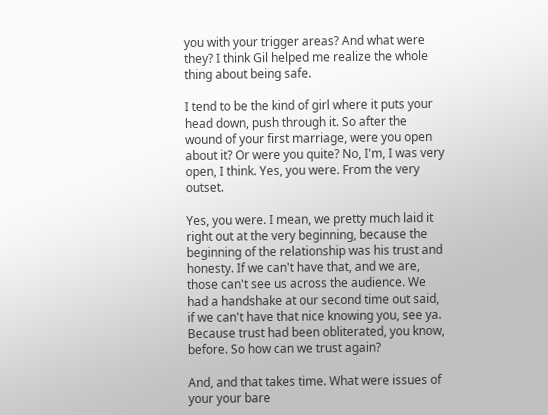you with your trigger areas? And what were they? I think Gil helped me realize the whole thing about being safe.

I tend to be the kind of girl where it puts your head down, push through it. So after the wound of your first marriage, were you open about it? Or were you quite? No, I'm, I was very open, I think. Yes, you were. From the very outset.

Yes, you were. I mean, we pretty much laid it right out at the very beginning, because the beginning of the relationship was his trust and honesty. If we can't have that, and we are, those can't see us across the audience. We had a handshake at our second time out said, if we can't have that nice knowing you, see ya. Because trust had been obliterated, you know, before. So how can we trust again?

And, and that takes time. What were issues of your your bare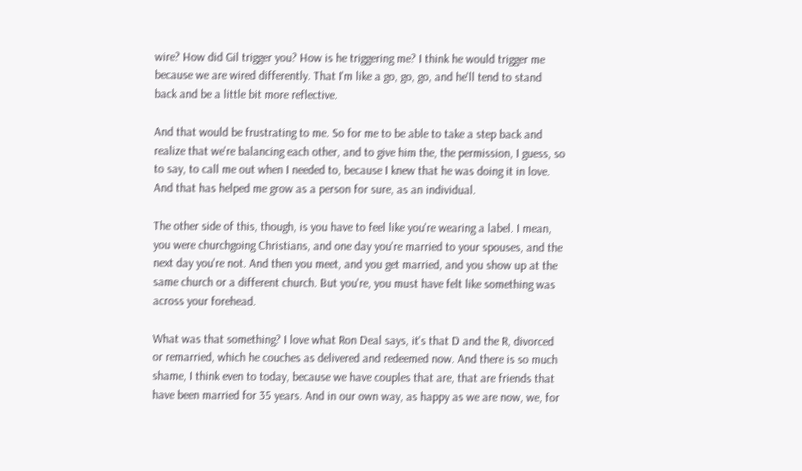wire? How did Gil trigger you? How is he triggering me? I think he would trigger me because we are wired differently. That I'm like a go, go, go, and he'll tend to stand back and be a little bit more reflective.

And that would be frustrating to me. So for me to be able to take a step back and realize that we're balancing each other, and to give him the, the permission, I guess, so to say, to call me out when I needed to, because I knew that he was doing it in love. And that has helped me grow as a person for sure, as an individual.

The other side of this, though, is you have to feel like you're wearing a label. I mean, you were churchgoing Christians, and one day you're married to your spouses, and the next day you're not. And then you meet, and you get married, and you show up at the same church or a different church. But you're, you must have felt like something was across your forehead.

What was that something? I love what Ron Deal says, it's that D and the R, divorced or remarried, which he couches as delivered and redeemed now. And there is so much shame, I think even to today, because we have couples that are, that are friends that have been married for 35 years. And in our own way, as happy as we are now, we, for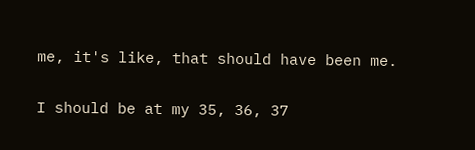me, it's like, that should have been me.

I should be at my 35, 36, 37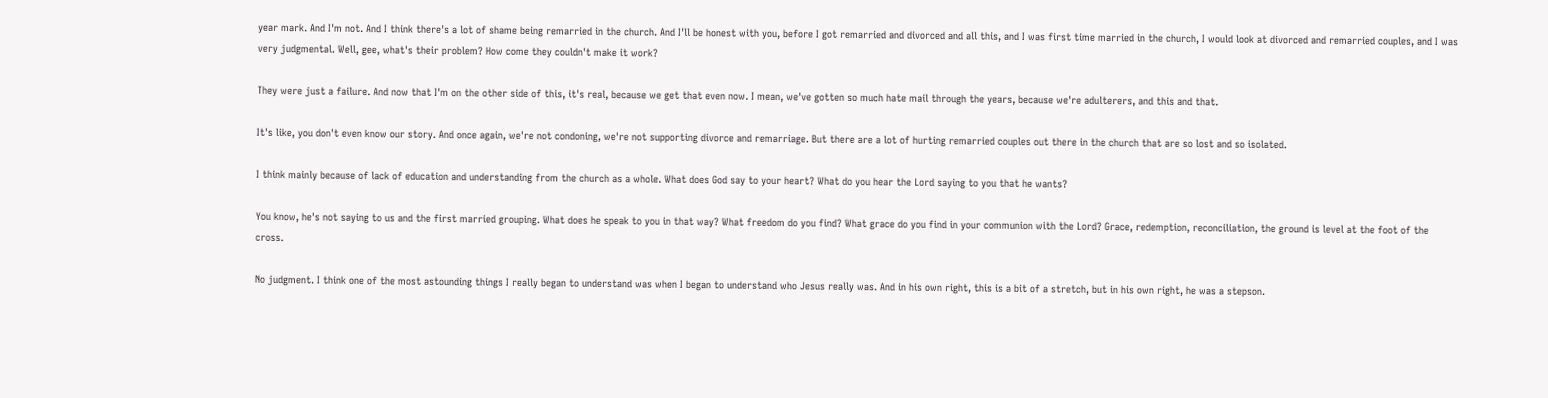year mark. And I'm not. And I think there's a lot of shame being remarried in the church. And I'll be honest with you, before I got remarried and divorced and all this, and I was first time married in the church, I would look at divorced and remarried couples, and I was very judgmental. Well, gee, what's their problem? How come they couldn't make it work?

They were just a failure. And now that I'm on the other side of this, it's real, because we get that even now. I mean, we've gotten so much hate mail through the years, because we're adulterers, and this and that.

It's like, you don't even know our story. And once again, we're not condoning, we're not supporting divorce and remarriage. But there are a lot of hurting remarried couples out there in the church that are so lost and so isolated.

I think mainly because of lack of education and understanding from the church as a whole. What does God say to your heart? What do you hear the Lord saying to you that he wants?

You know, he's not saying to us and the first married grouping. What does he speak to you in that way? What freedom do you find? What grace do you find in your communion with the Lord? Grace, redemption, reconciliation, the ground is level at the foot of the cross.

No judgment. I think one of the most astounding things I really began to understand was when I began to understand who Jesus really was. And in his own right, this is a bit of a stretch, but in his own right, he was a stepson.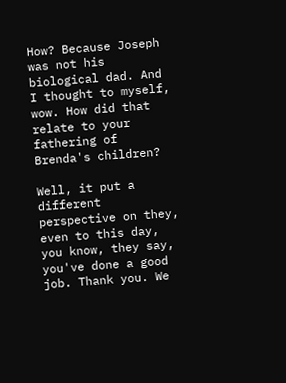How? Because Joseph was not his biological dad. And I thought to myself, wow. How did that relate to your fathering of Brenda's children?

Well, it put a different perspective on they, even to this day, you know, they say, you've done a good job. Thank you. We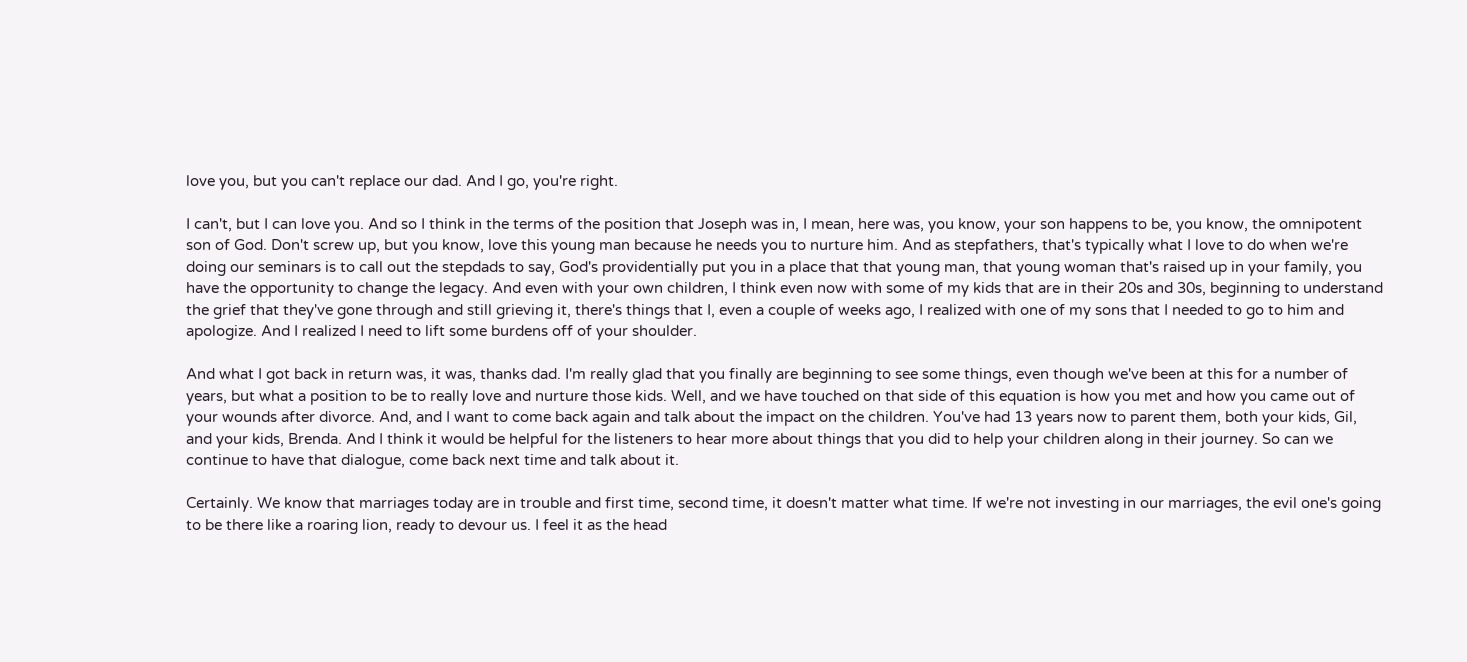love you, but you can't replace our dad. And I go, you're right.

I can't, but I can love you. And so I think in the terms of the position that Joseph was in, I mean, here was, you know, your son happens to be, you know, the omnipotent son of God. Don't screw up, but you know, love this young man because he needs you to nurture him. And as stepfathers, that's typically what I love to do when we're doing our seminars is to call out the stepdads to say, God's providentially put you in a place that that young man, that young woman that's raised up in your family, you have the opportunity to change the legacy. And even with your own children, I think even now with some of my kids that are in their 20s and 30s, beginning to understand the grief that they've gone through and still grieving it, there's things that I, even a couple of weeks ago, I realized with one of my sons that I needed to go to him and apologize. And I realized I need to lift some burdens off of your shoulder.

And what I got back in return was, it was, thanks dad. I'm really glad that you finally are beginning to see some things, even though we've been at this for a number of years, but what a position to be to really love and nurture those kids. Well, and we have touched on that side of this equation is how you met and how you came out of your wounds after divorce. And, and I want to come back again and talk about the impact on the children. You've had 13 years now to parent them, both your kids, Gil, and your kids, Brenda. And I think it would be helpful for the listeners to hear more about things that you did to help your children along in their journey. So can we continue to have that dialogue, come back next time and talk about it.

Certainly. We know that marriages today are in trouble and first time, second time, it doesn't matter what time. If we're not investing in our marriages, the evil one's going to be there like a roaring lion, ready to devour us. I feel it as the head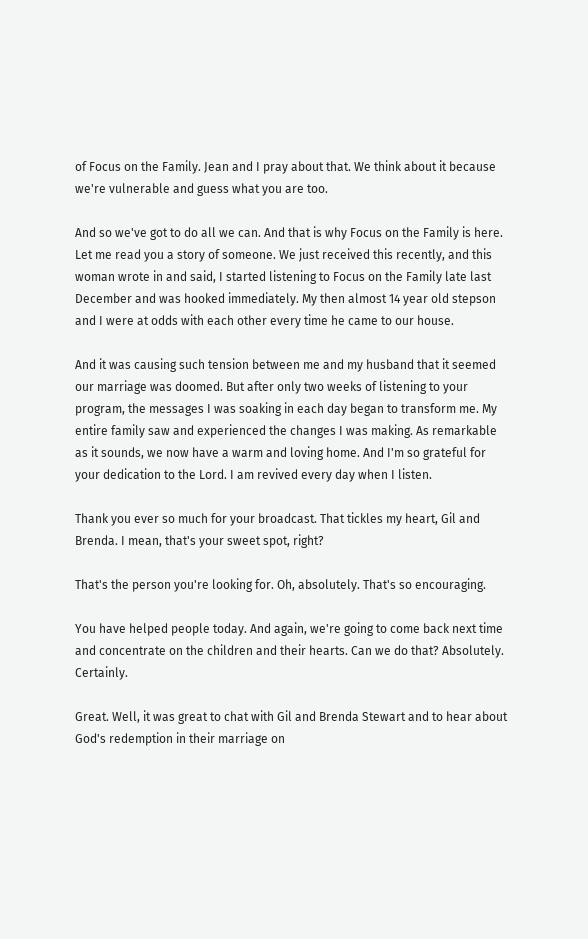of Focus on the Family. Jean and I pray about that. We think about it because we're vulnerable and guess what you are too.

And so we've got to do all we can. And that is why Focus on the Family is here. Let me read you a story of someone. We just received this recently, and this woman wrote in and said, I started listening to Focus on the Family late last December and was hooked immediately. My then almost 14 year old stepson and I were at odds with each other every time he came to our house.

And it was causing such tension between me and my husband that it seemed our marriage was doomed. But after only two weeks of listening to your program, the messages I was soaking in each day began to transform me. My entire family saw and experienced the changes I was making. As remarkable as it sounds, we now have a warm and loving home. And I'm so grateful for your dedication to the Lord. I am revived every day when I listen.

Thank you ever so much for your broadcast. That tickles my heart, Gil and Brenda. I mean, that's your sweet spot, right?

That's the person you're looking for. Oh, absolutely. That's so encouraging.

You have helped people today. And again, we're going to come back next time and concentrate on the children and their hearts. Can we do that? Absolutely. Certainly.

Great. Well, it was great to chat with Gil and Brenda Stewart and to hear about God's redemption in their marriage on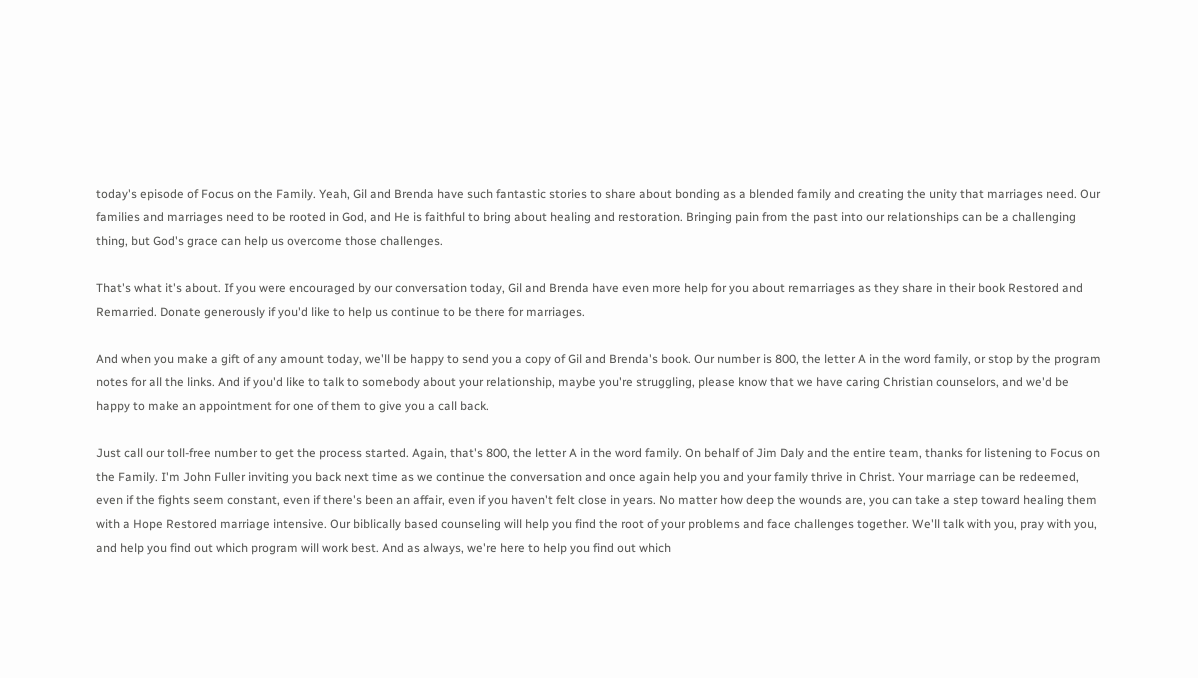today's episode of Focus on the Family. Yeah, Gil and Brenda have such fantastic stories to share about bonding as a blended family and creating the unity that marriages need. Our families and marriages need to be rooted in God, and He is faithful to bring about healing and restoration. Bringing pain from the past into our relationships can be a challenging thing, but God's grace can help us overcome those challenges.

That's what it's about. If you were encouraged by our conversation today, Gil and Brenda have even more help for you about remarriages as they share in their book Restored and Remarried. Donate generously if you'd like to help us continue to be there for marriages.

And when you make a gift of any amount today, we'll be happy to send you a copy of Gil and Brenda's book. Our number is 800, the letter A in the word family, or stop by the program notes for all the links. And if you'd like to talk to somebody about your relationship, maybe you're struggling, please know that we have caring Christian counselors, and we'd be happy to make an appointment for one of them to give you a call back.

Just call our toll-free number to get the process started. Again, that's 800, the letter A in the word family. On behalf of Jim Daly and the entire team, thanks for listening to Focus on the Family. I'm John Fuller inviting you back next time as we continue the conversation and once again help you and your family thrive in Christ. Your marriage can be redeemed, even if the fights seem constant, even if there's been an affair, even if you haven't felt close in years. No matter how deep the wounds are, you can take a step toward healing them with a Hope Restored marriage intensive. Our biblically based counseling will help you find the root of your problems and face challenges together. We'll talk with you, pray with you, and help you find out which program will work best. And as always, we're here to help you find out which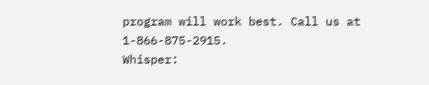program will work best. Call us at 1-866-875-2915.
Whisper: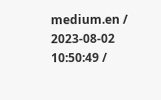medium.en / 2023-08-02 10:50:49 /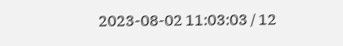2023-08-02 11:03:03 / 12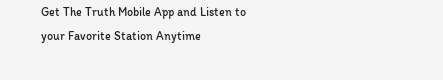Get The Truth Mobile App and Listen to your Favorite Station Anytime